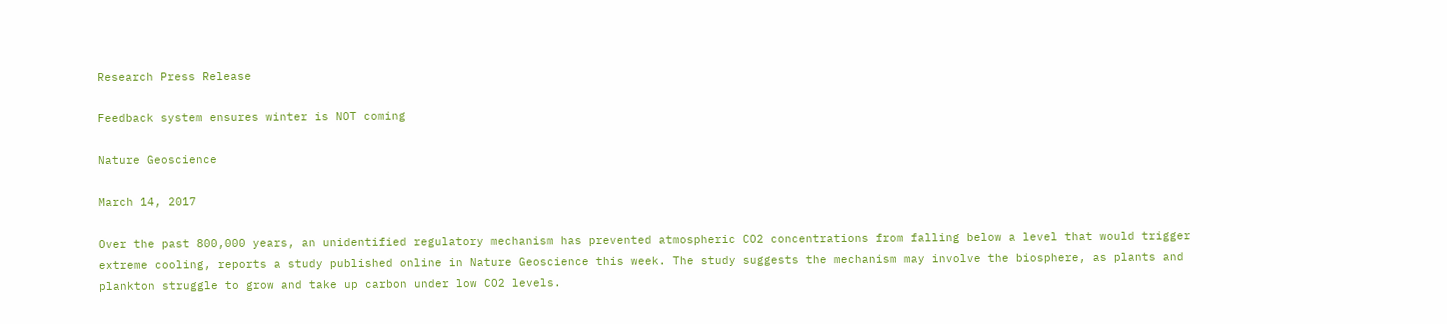Research Press Release

Feedback system ensures winter is NOT coming

Nature Geoscience

March 14, 2017

Over the past 800,000 years, an unidentified regulatory mechanism has prevented atmospheric CO2 concentrations from falling below a level that would trigger extreme cooling, reports a study published online in Nature Geoscience this week. The study suggests the mechanism may involve the biosphere, as plants and plankton struggle to grow and take up carbon under low CO2 levels.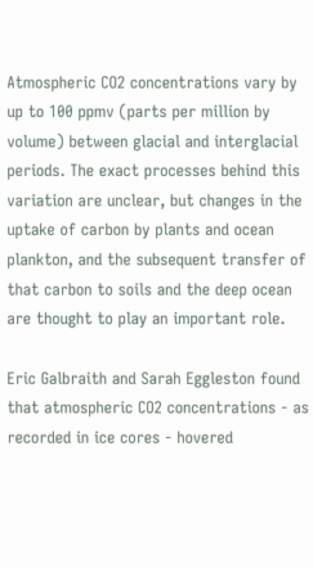Atmospheric CO2 concentrations vary by up to 100 ppmv (parts per million by volume) between glacial and interglacial periods. The exact processes behind this variation are unclear, but changes in the uptake of carbon by plants and ocean plankton, and the subsequent transfer of that carbon to soils and the deep ocean are thought to play an important role.

Eric Galbraith and Sarah Eggleston found that atmospheric CO2 concentrations - as recorded in ice cores - hovered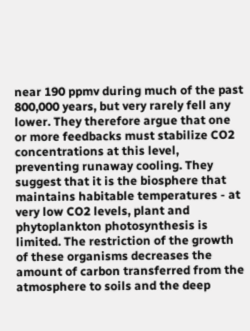near 190 ppmv during much of the past 800,000 years, but very rarely fell any lower. They therefore argue that one or more feedbacks must stabilize CO2 concentrations at this level, preventing runaway cooling. They suggest that it is the biosphere that maintains habitable temperatures - at very low CO2 levels, plant and phytoplankton photosynthesis is limited. The restriction of the growth of these organisms decreases the amount of carbon transferred from the atmosphere to soils and the deep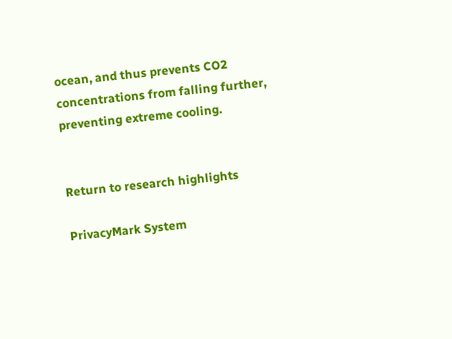ocean, and thus prevents CO2 concentrations from falling further, preventing extreme cooling.


Return to research highlights

PrivacyMark System